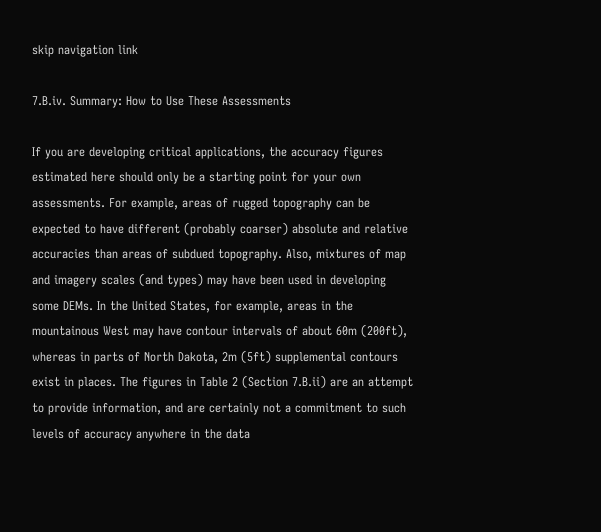skip navigation link

7.B.iv. Summary: How to Use These Assessments

If you are developing critical applications, the accuracy figures estimated here should only be a starting point for your own assessments. For example, areas of rugged topography can be expected to have different (probably coarser) absolute and relative accuracies than areas of subdued topography. Also, mixtures of map and imagery scales (and types) may have been used in developing some DEMs. In the United States, for example, areas in the mountainous West may have contour intervals of about 60m (200ft), whereas in parts of North Dakota, 2m (5ft) supplemental contours exist in places. The figures in Table 2 (Section 7.B.ii) are an attempt to provide information, and are certainly not a commitment to such levels of accuracy anywhere in the data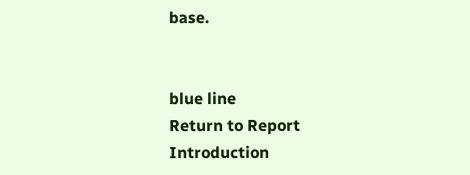base.


blue line
Return to Report Introduction